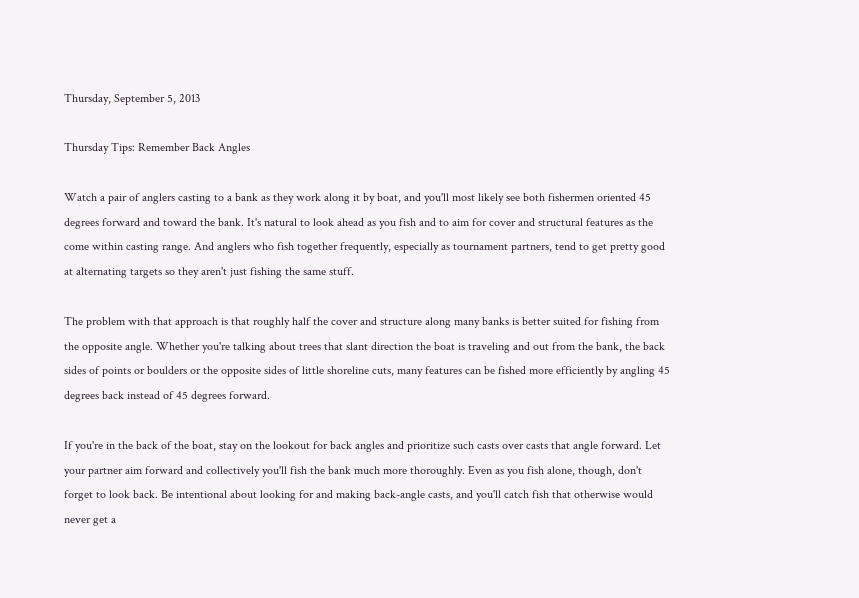Thursday, September 5, 2013

Thursday Tips: Remember Back Angles

Watch a pair of anglers casting to a bank as they work along it by boat, and you'll most likely see both fishermen oriented 45 degrees forward and toward the bank. It's natural to look ahead as you fish and to aim for cover and structural features as the come within casting range. And anglers who fish together frequently, especially as tournament partners, tend to get pretty good at alternating targets so they aren't just fishing the same stuff.

The problem with that approach is that roughly half the cover and structure along many banks is better suited for fishing from the opposite angle. Whether you're talking about trees that slant direction the boat is traveling and out from the bank, the back sides of points or boulders or the opposite sides of little shoreline cuts, many features can be fished more efficiently by angling 45 degrees back instead of 45 degrees forward.

If you're in the back of the boat, stay on the lookout for back angles and prioritize such casts over casts that angle forward. Let your partner aim forward and collectively you'll fish the bank much more thoroughly. Even as you fish alone, though, don't forget to look back. Be intentional about looking for and making back-angle casts, and you'll catch fish that otherwise would never get a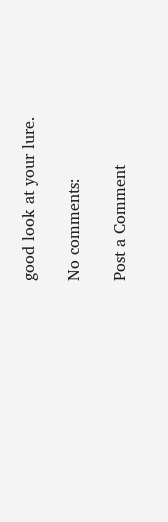good look at your lure.

No comments:

Post a Comment